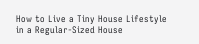How to Live a Tiny House Lifestyle in a Regular-Sized House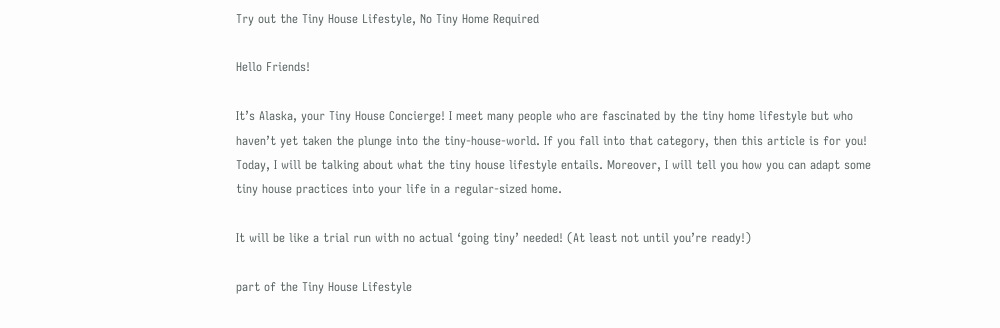Try out the Tiny House Lifestyle, No Tiny Home Required

Hello Friends!

It’s Alaska, your Tiny House Concierge! I meet many people who are fascinated by the tiny home lifestyle but who haven’t yet taken the plunge into the tiny-house-world. If you fall into that category, then this article is for you! Today, I will be talking about what the tiny house lifestyle entails. Moreover, I will tell you how you can adapt some tiny house practices into your life in a regular-sized home.

It will be like a trial run with no actual ‘going tiny’ needed! (At least not until you’re ready!)

part of the Tiny House Lifestyle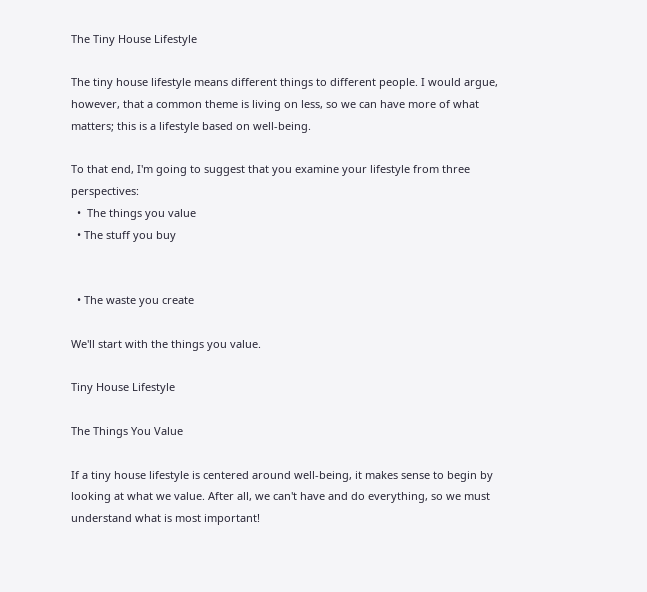The Tiny House Lifestyle

The tiny house lifestyle means different things to different people. I would argue, however, that a common theme is living on less, so we can have more of what matters; this is a lifestyle based on well-being.

To that end, I'm going to suggest that you examine your lifestyle from three perspectives:
  •  The things you value
  • The stuff you buy


  • The waste you create

We'll start with the things you value.

Tiny House Lifestyle

The Things You Value

If a tiny house lifestyle is centered around well-being, it makes sense to begin by looking at what we value. After all, we can't have and do everything, so we must understand what is most important!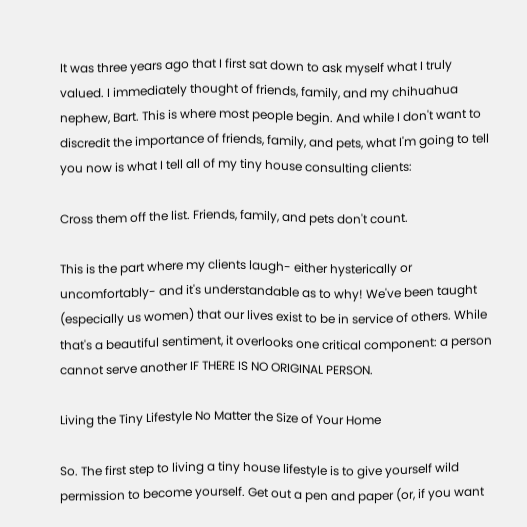It was three years ago that I first sat down to ask myself what I truly valued. I immediately thought of friends, family, and my chihuahua nephew, Bart. This is where most people begin. And while I don't want to discredit the importance of friends, family, and pets, what I'm going to tell you now is what I tell all of my tiny house consulting clients:

Cross them off the list. Friends, family, and pets don't count.

This is the part where my clients laugh- either hysterically or uncomfortably- and it's understandable as to why! We've been taught (especially us women) that our lives exist to be in service of others. While that's a beautiful sentiment, it overlooks one critical component: a person cannot serve another IF THERE IS NO ORIGINAL PERSON.

Living the Tiny Lifestyle No Matter the Size of Your Home

So. The first step to living a tiny house lifestyle is to give yourself wild permission to become yourself. Get out a pen and paper (or, if you want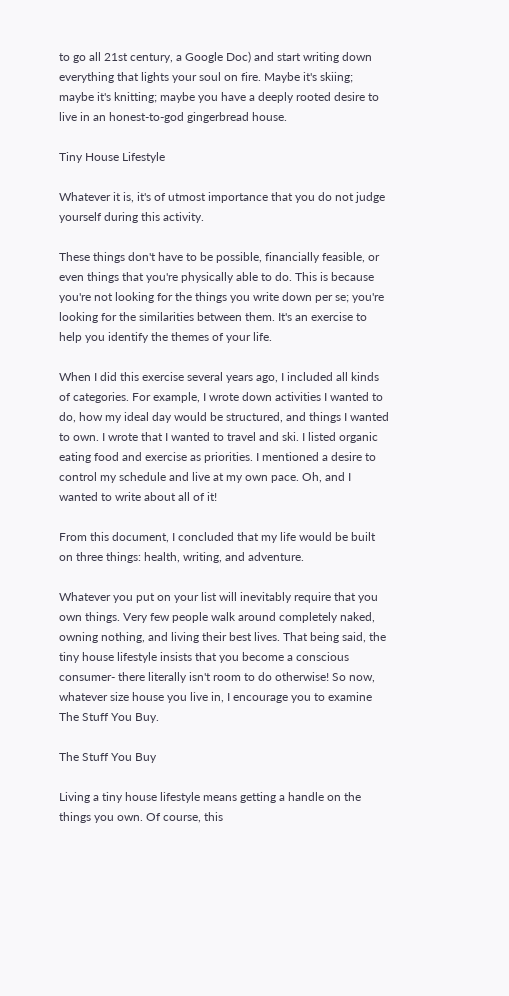to go all 21st century, a Google Doc) and start writing down everything that lights your soul on fire. Maybe it's skiing; maybe it's knitting; maybe you have a deeply rooted desire to live in an honest-to-god gingerbread house.

Tiny House Lifestyle

Whatever it is, it's of utmost importance that you do not judge yourself during this activity.

These things don't have to be possible, financially feasible, or even things that you're physically able to do. This is because you're not looking for the things you write down per se; you're looking for the similarities between them. It's an exercise to help you identify the themes of your life.

When I did this exercise several years ago, I included all kinds of categories. For example, I wrote down activities I wanted to do, how my ideal day would be structured, and things I wanted to own. I wrote that I wanted to travel and ski. I listed organic eating food and exercise as priorities. I mentioned a desire to control my schedule and live at my own pace. Oh, and I wanted to write about all of it!

From this document, I concluded that my life would be built on three things: health, writing, and adventure.

Whatever you put on your list will inevitably require that you own things. Very few people walk around completely naked, owning nothing, and living their best lives. That being said, the tiny house lifestyle insists that you become a conscious consumer- there literally isn't room to do otherwise! So now, whatever size house you live in, I encourage you to examine The Stuff You Buy.

The Stuff You Buy

Living a tiny house lifestyle means getting a handle on the things you own. Of course, this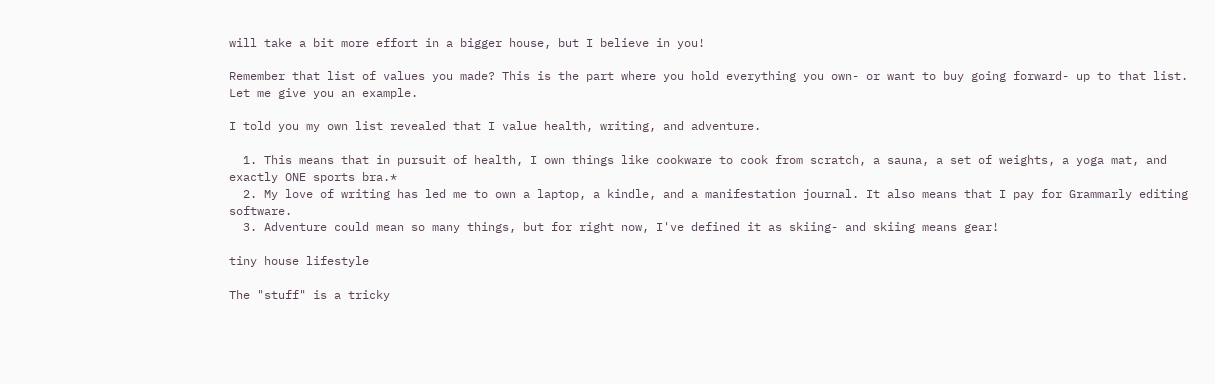will take a bit more effort in a bigger house, but I believe in you!

Remember that list of values you made? This is the part where you hold everything you own- or want to buy going forward- up to that list. Let me give you an example.

I told you my own list revealed that I value health, writing, and adventure.

  1. This means that in pursuit of health, I own things like cookware to cook from scratch, a sauna, a set of weights, a yoga mat, and exactly ONE sports bra.*
  2. My love of writing has led me to own a laptop, a kindle, and a manifestation journal. It also means that I pay for Grammarly editing software.
  3. Adventure could mean so many things, but for right now, I've defined it as skiing- and skiing means gear!

tiny house lifestyle

The "stuff" is a tricky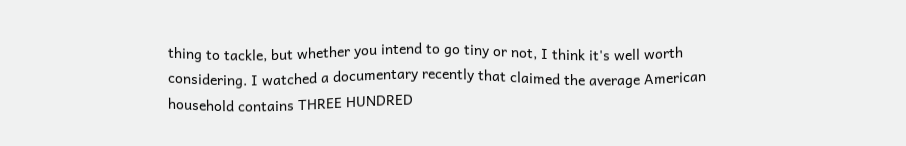thing to tackle, but whether you intend to go tiny or not, I think it's well worth considering. I watched a documentary recently that claimed the average American household contains THREE HUNDRED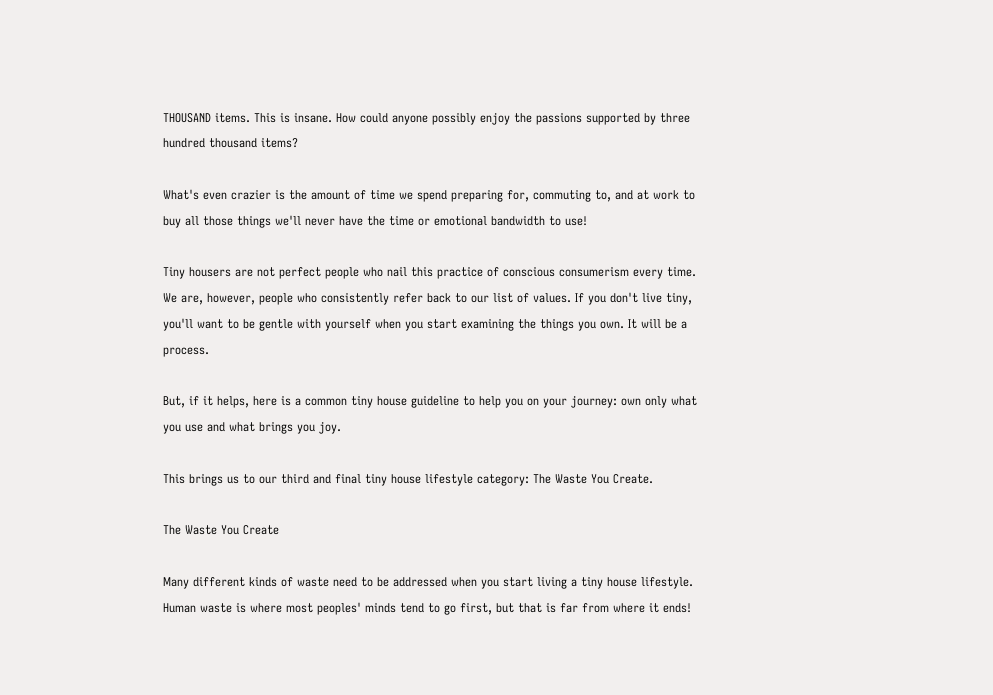THOUSAND items. This is insane. How could anyone possibly enjoy the passions supported by three hundred thousand items?

What's even crazier is the amount of time we spend preparing for, commuting to, and at work to buy all those things we'll never have the time or emotional bandwidth to use!

Tiny housers are not perfect people who nail this practice of conscious consumerism every time. We are, however, people who consistently refer back to our list of values. If you don't live tiny, you'll want to be gentle with yourself when you start examining the things you own. It will be a process.

But, if it helps, here is a common tiny house guideline to help you on your journey: own only what you use and what brings you joy.

This brings us to our third and final tiny house lifestyle category: The Waste You Create.

The Waste You Create

Many different kinds of waste need to be addressed when you start living a tiny house lifestyle. Human waste is where most peoples' minds tend to go first, but that is far from where it ends!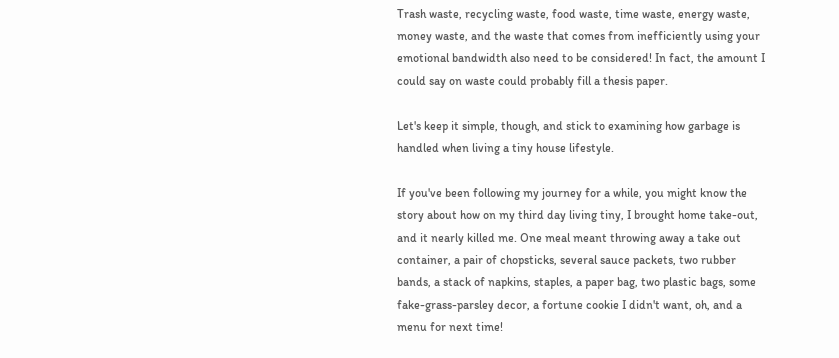Trash waste, recycling waste, food waste, time waste, energy waste, money waste, and the waste that comes from inefficiently using your emotional bandwidth also need to be considered! In fact, the amount I could say on waste could probably fill a thesis paper.

Let's keep it simple, though, and stick to examining how garbage is handled when living a tiny house lifestyle.

If you've been following my journey for a while, you might know the story about how on my third day living tiny, I brought home take-out, and it nearly killed me. One meal meant throwing away a take out container, a pair of chopsticks, several sauce packets, two rubber bands, a stack of napkins, staples, a paper bag, two plastic bags, some fake-grass-parsley decor, a fortune cookie I didn't want, oh, and a menu for next time!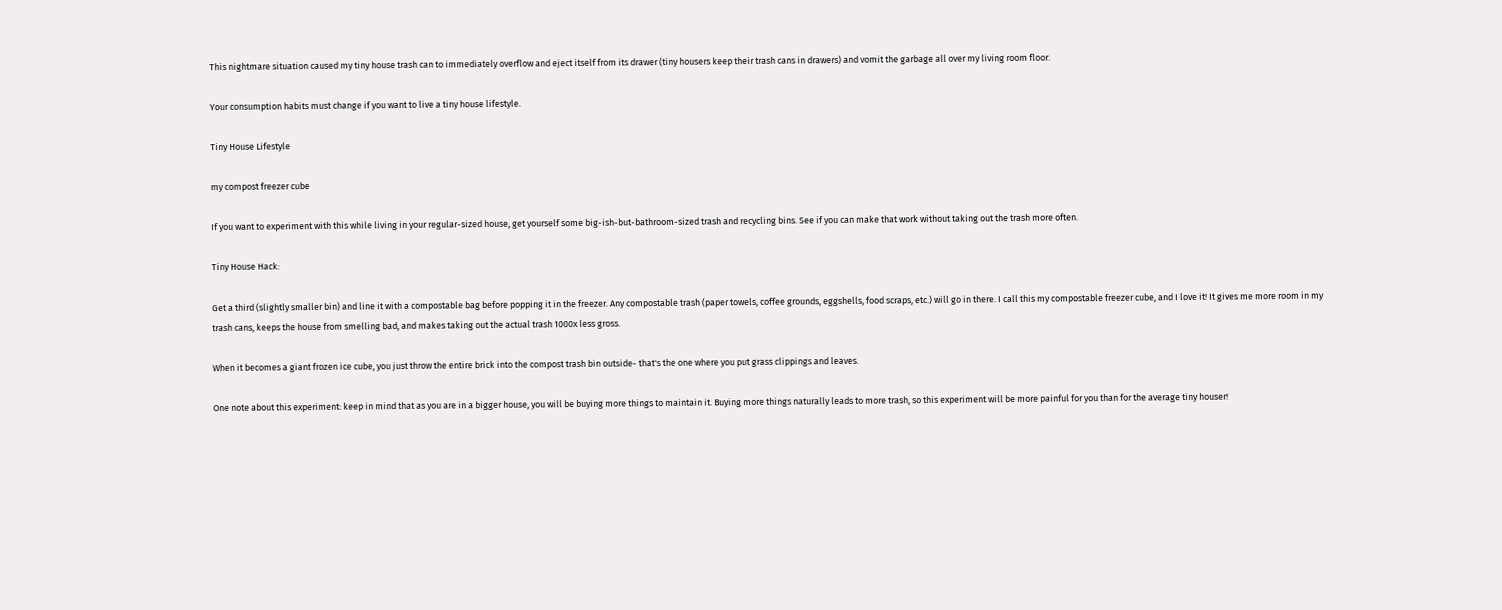This nightmare situation caused my tiny house trash can to immediately overflow and eject itself from its drawer (tiny housers keep their trash cans in drawers) and vomit the garbage all over my living room floor.

Your consumption habits must change if you want to live a tiny house lifestyle.

Tiny House Lifestyle

my compost freezer cube

If you want to experiment with this while living in your regular-sized house, get yourself some big-ish-but-bathroom-sized trash and recycling bins. See if you can make that work without taking out the trash more often.

Tiny House Hack:

Get a third (slightly smaller bin) and line it with a compostable bag before popping it in the freezer. Any compostable trash (paper towels, coffee grounds, eggshells, food scraps, etc.) will go in there. I call this my compostable freezer cube, and I love it! It gives me more room in my trash cans, keeps the house from smelling bad, and makes taking out the actual trash 1000x less gross.

When it becomes a giant frozen ice cube, you just throw the entire brick into the compost trash bin outside- that's the one where you put grass clippings and leaves.

One note about this experiment: keep in mind that as you are in a bigger house, you will be buying more things to maintain it. Buying more things naturally leads to more trash, so this experiment will be more painful for you than for the average tiny houser!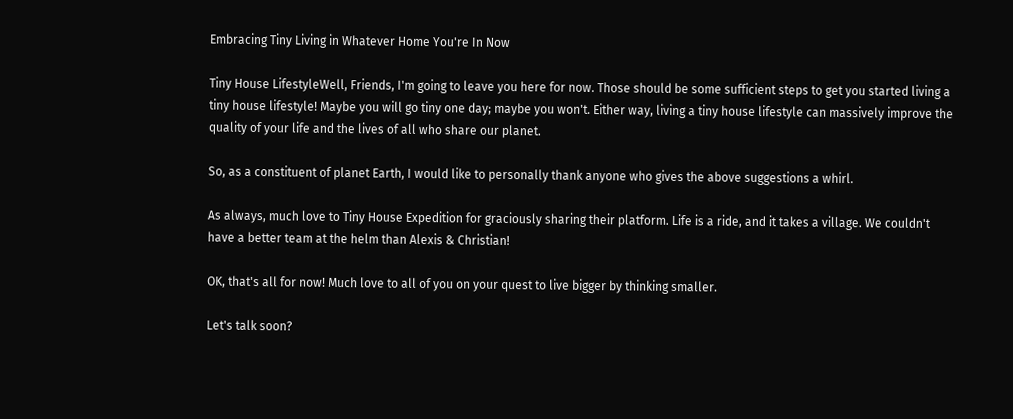Embracing Tiny Living in Whatever Home You're In Now

Tiny House LifestyleWell, Friends, I'm going to leave you here for now. Those should be some sufficient steps to get you started living a tiny house lifestyle! Maybe you will go tiny one day; maybe you won't. Either way, living a tiny house lifestyle can massively improve the quality of your life and the lives of all who share our planet.

So, as a constituent of planet Earth, I would like to personally thank anyone who gives the above suggestions a whirl.

As always, much love to Tiny House Expedition for graciously sharing their platform. Life is a ride, and it takes a village. We couldn't have a better team at the helm than Alexis & Christian!

OK, that's all for now! Much love to all of you on your quest to live bigger by thinking smaller.

Let's talk soon?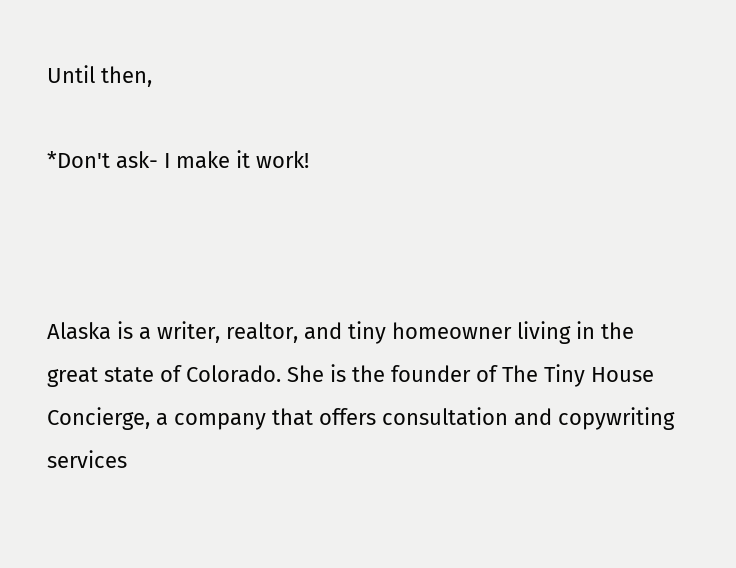Until then,

*Don't ask- I make it work!



Alaska is a writer, realtor, and tiny homeowner living in the great state of Colorado. She is the founder of The Tiny House Concierge, a company that offers consultation and copywriting services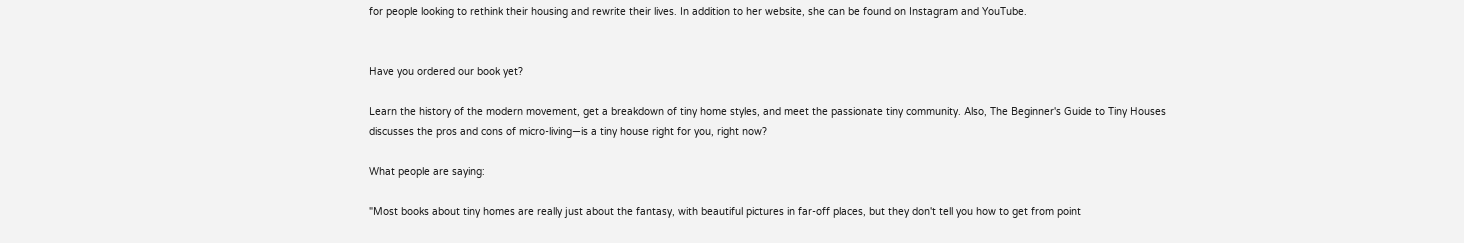for people looking to rethink their housing and rewrite their lives. In addition to her website, she can be found on Instagram and YouTube.


Have you ordered our book yet?

Learn the history of the modern movement, get a breakdown of tiny home styles, and meet the passionate tiny community. Also, The Beginner's Guide to Tiny Houses discusses the pros and cons of micro-living―is a tiny house right for you, right now?

What people are saying:

"Most books about tiny homes are really just about the fantasy, with beautiful pictures in far-off places, but they don't tell you how to get from point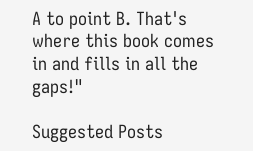A to point B. That's where this book comes in and fills in all the gaps!"

Suggested Posts